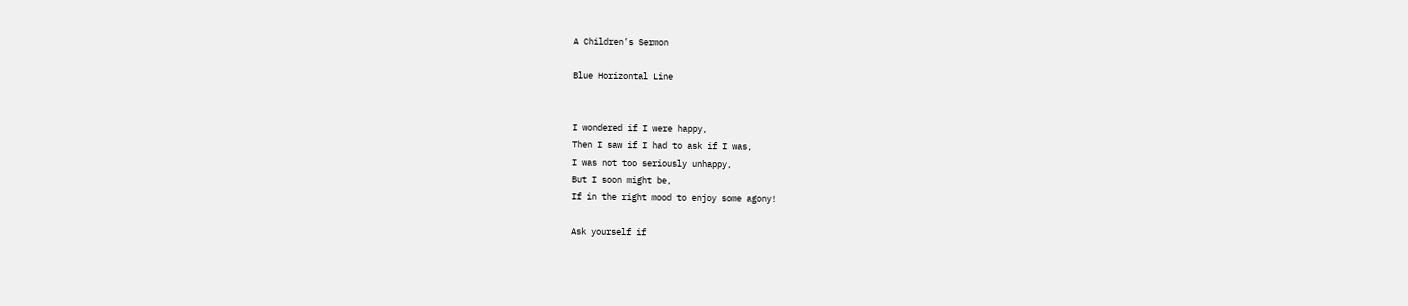A Children’s Sermon

Blue Horizontal Line


I wondered if I were happy,
Then I saw if I had to ask if I was,
I was not too seriously unhappy,
But I soon might be,
If in the right mood to enjoy some agony!

Ask yourself if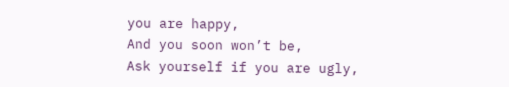you are happy,
And you soon won’t be,
Ask yourself if you are ugly,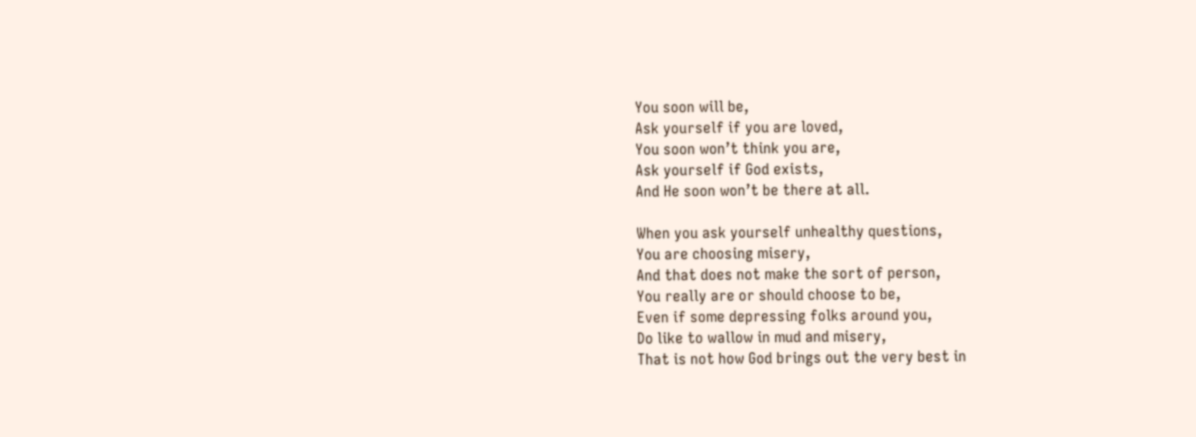You soon will be,
Ask yourself if you are loved,
You soon won’t think you are,
Ask yourself if God exists,
And He soon won’t be there at all.

When you ask yourself unhealthy questions,
You are choosing misery,
And that does not make the sort of person,
You really are or should choose to be,
Even if some depressing folks around you,
Do like to wallow in mud and misery,
That is not how God brings out the very best in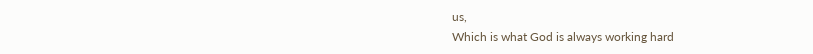us,
Which is what God is always working hard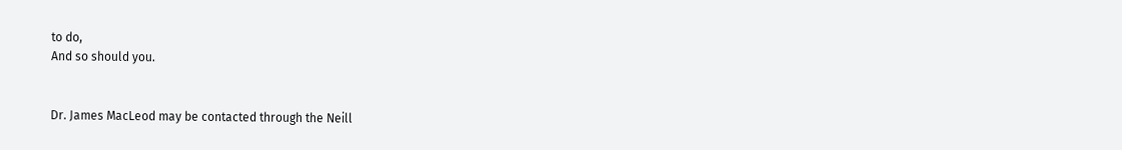to do,
And so should you.


Dr. James MacLeod may be contacted through the Neill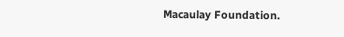Macaulay Foundation.